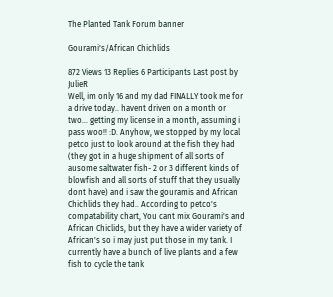The Planted Tank Forum banner

Gourami's/African Chichlids

872 Views 13 Replies 6 Participants Last post by  JulieR
Well, im only 16 and my dad FINALLY took me for a drive today.. havent driven on a month or two... getting my license in a month, assuming i pass woo!! :D. Anyhow, we stopped by my local petco just to look around at the fish they had (they got in a huge shipment of all sorts of ausome saltwater fish- 2 or 3 different kinds of blowfish and all sorts of stuff that they usually dont have) and i saw the gouramis and African Chichlids they had.. According to petco's compatability chart, You cant mix Gourami's and African Chiclids, but they have a wider variety of African's so i may just put those in my tank. I currently have a bunch of live plants and a few fish to cycle the tank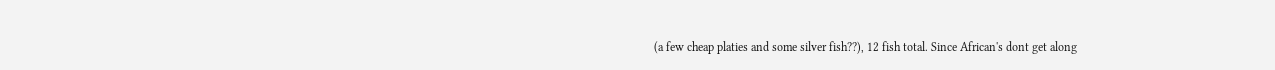(a few cheap platies and some silver fish??), 12 fish total. Since African's dont get along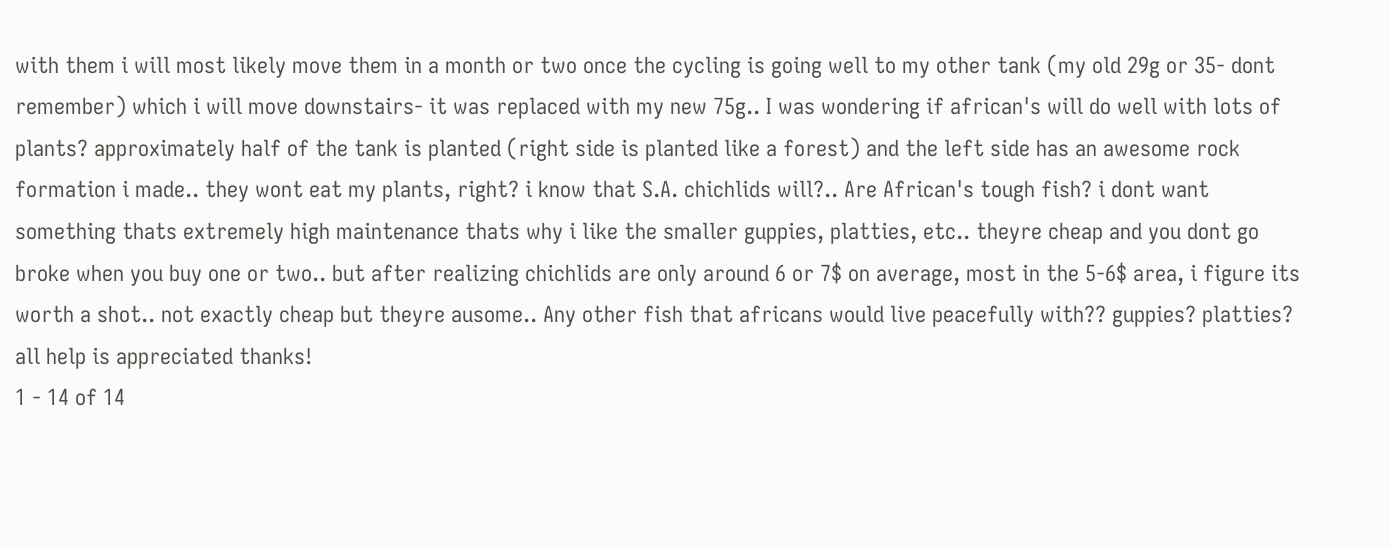with them i will most likely move them in a month or two once the cycling is going well to my other tank (my old 29g or 35- dont remember) which i will move downstairs- it was replaced with my new 75g.. I was wondering if african's will do well with lots of plants? approximately half of the tank is planted (right side is planted like a forest) and the left side has an awesome rock formation i made.. they wont eat my plants, right? i know that S.A. chichlids will?.. Are African's tough fish? i dont want something thats extremely high maintenance thats why i like the smaller guppies, platties, etc.. theyre cheap and you dont go broke when you buy one or two.. but after realizing chichlids are only around 6 or 7$ on average, most in the 5-6$ area, i figure its worth a shot.. not exactly cheap but theyre ausome.. Any other fish that africans would live peacefully with?? guppies? platties? all help is appreciated thanks!
1 - 14 of 14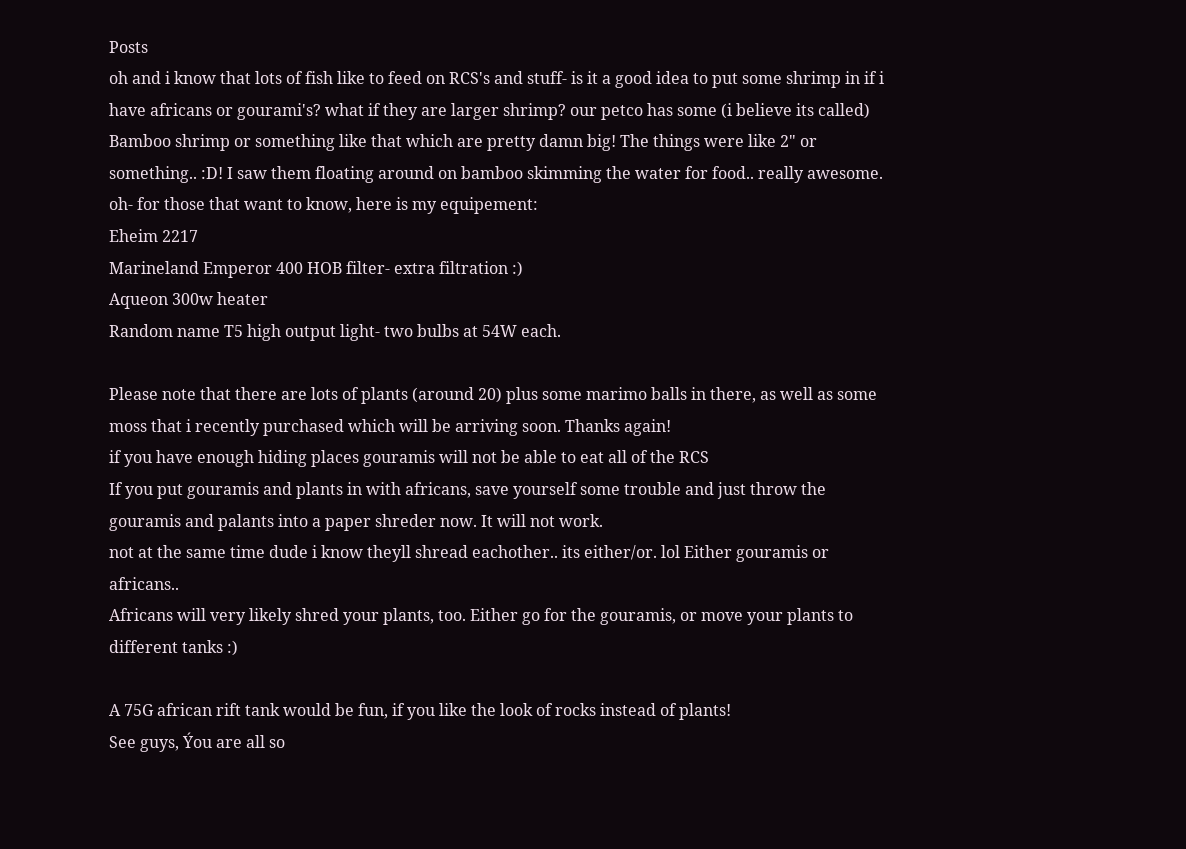Posts
oh and i know that lots of fish like to feed on RCS's and stuff- is it a good idea to put some shrimp in if i have africans or gourami's? what if they are larger shrimp? our petco has some (i believe its called) Bamboo shrimp or something like that which are pretty damn big! The things were like 2" or something.. :D! I saw them floating around on bamboo skimming the water for food.. really awesome.
oh- for those that want to know, here is my equipement:
Eheim 2217
Marineland Emperor 400 HOB filter- extra filtration :)
Aqueon 300w heater
Random name T5 high output light- two bulbs at 54W each.

Please note that there are lots of plants (around 20) plus some marimo balls in there, as well as some moss that i recently purchased which will be arriving soon. Thanks again!
if you have enough hiding places gouramis will not be able to eat all of the RCS
If you put gouramis and plants in with africans, save yourself some trouble and just throw the gouramis and palants into a paper shreder now. It will not work.
not at the same time dude i know theyll shread eachother.. its either/or. lol Either gouramis or africans..
Africans will very likely shred your plants, too. Either go for the gouramis, or move your plants to different tanks :)

A 75G african rift tank would be fun, if you like the look of rocks instead of plants!
See guys, Ýou are all so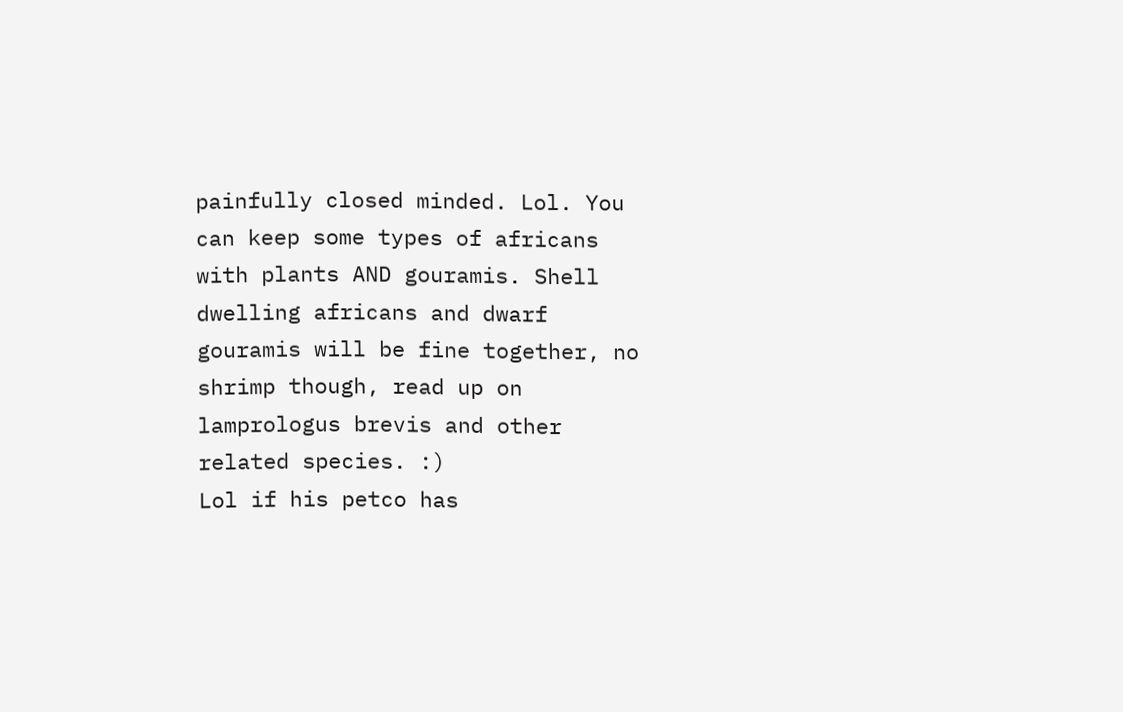painfully closed minded. Lol. You can keep some types of africans with plants AND gouramis. Shell dwelling africans and dwarf gouramis will be fine together, no shrimp though, read up on lamprologus brevis and other related species. :)
Lol if his petco has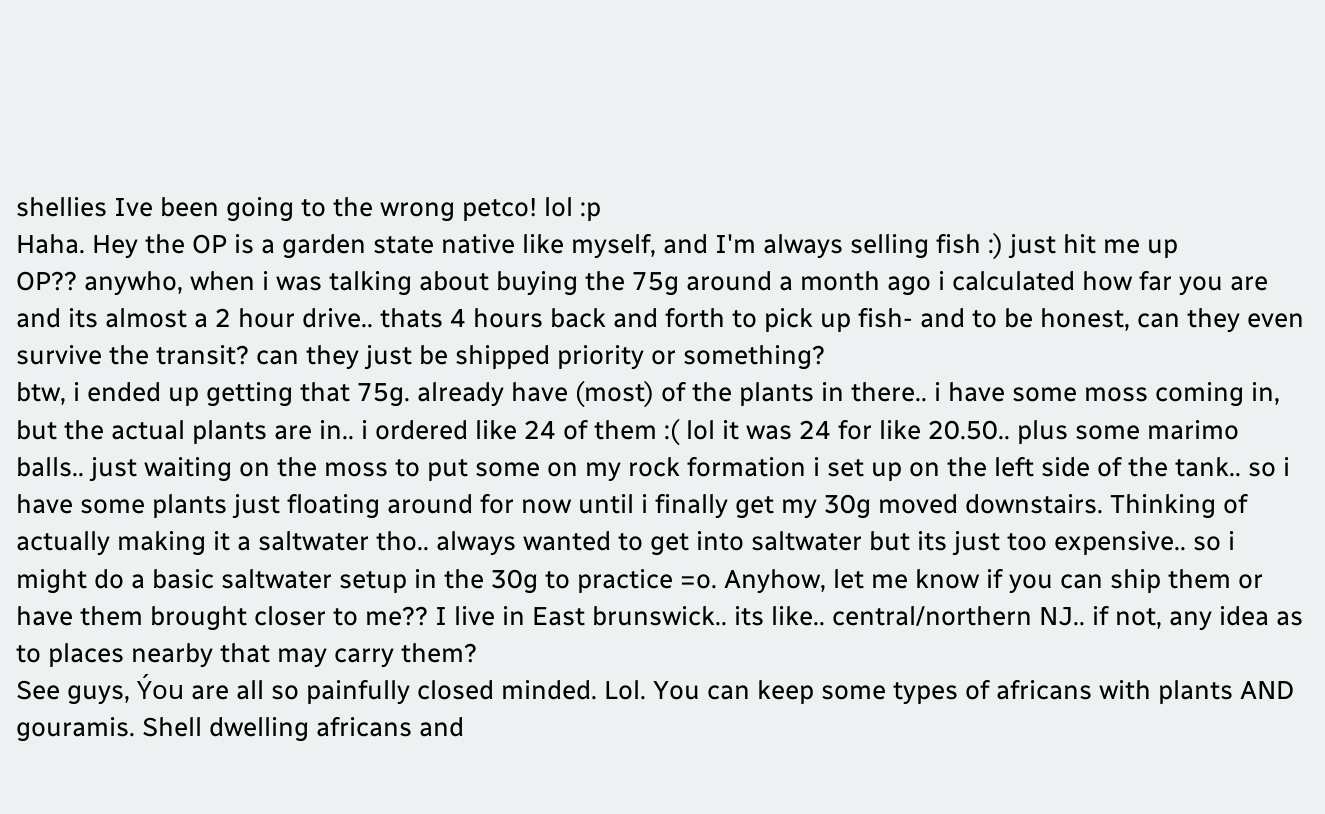shellies Ive been going to the wrong petco! lol :p
Haha. Hey the OP is a garden state native like myself, and I'm always selling fish :) just hit me up
OP?? anywho, when i was talking about buying the 75g around a month ago i calculated how far you are and its almost a 2 hour drive.. thats 4 hours back and forth to pick up fish- and to be honest, can they even survive the transit? can they just be shipped priority or something?
btw, i ended up getting that 75g. already have (most) of the plants in there.. i have some moss coming in, but the actual plants are in.. i ordered like 24 of them :( lol it was 24 for like 20.50.. plus some marimo balls.. just waiting on the moss to put some on my rock formation i set up on the left side of the tank.. so i have some plants just floating around for now until i finally get my 30g moved downstairs. Thinking of actually making it a saltwater tho.. always wanted to get into saltwater but its just too expensive.. so i might do a basic saltwater setup in the 30g to practice =o. Anyhow, let me know if you can ship them or have them brought closer to me?? I live in East brunswick.. its like.. central/northern NJ.. if not, any idea as to places nearby that may carry them?
See guys, Ýou are all so painfully closed minded. Lol. You can keep some types of africans with plants AND gouramis. Shell dwelling africans and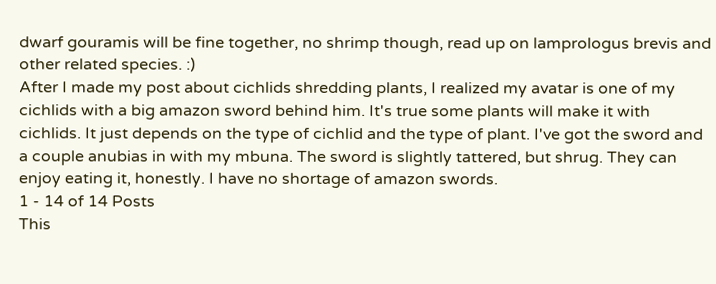dwarf gouramis will be fine together, no shrimp though, read up on lamprologus brevis and other related species. :)
After I made my post about cichlids shredding plants, I realized my avatar is one of my cichlids with a big amazon sword behind him. It's true some plants will make it with cichlids. It just depends on the type of cichlid and the type of plant. I've got the sword and a couple anubias in with my mbuna. The sword is slightly tattered, but shrug. They can enjoy eating it, honestly. I have no shortage of amazon swords.
1 - 14 of 14 Posts
This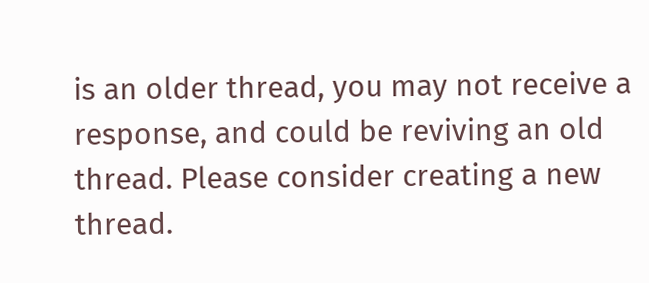is an older thread, you may not receive a response, and could be reviving an old thread. Please consider creating a new thread.